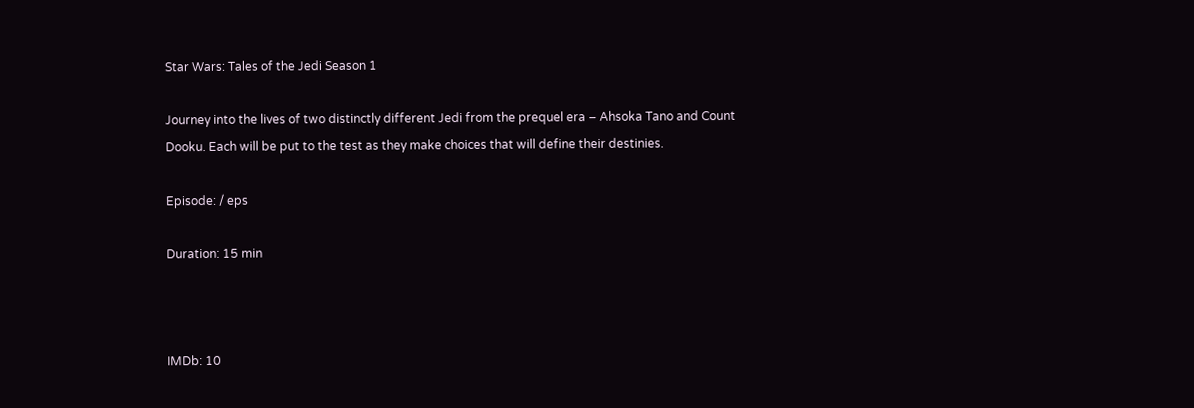Star Wars: Tales of the Jedi Season 1

Journey into the lives of two distinctly different Jedi from the prequel era – Ahsoka Tano and Count Dooku. Each will be put to the test as they make choices that will define their destinies.

Episode: / eps

Duration: 15 min



IMDb: 10